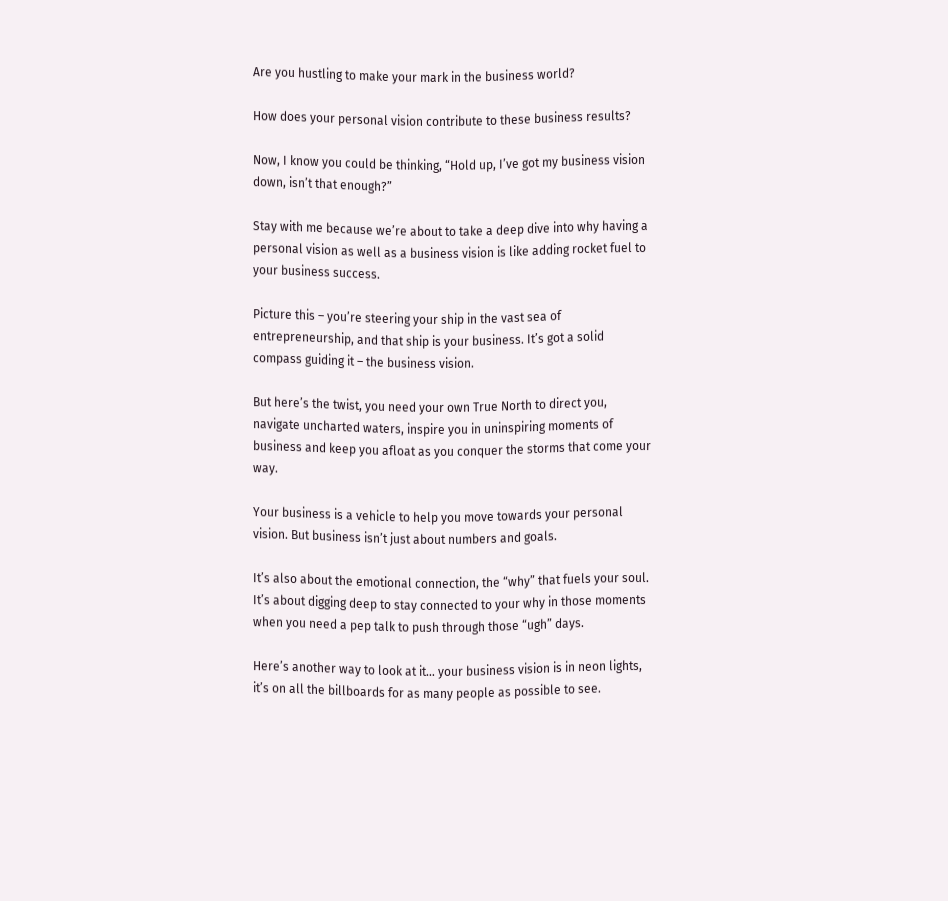Are you hustling to make your mark in the business world?

How does your personal vision contribute to these business results?

Now, I know you could be thinking, “Hold up, I’ve got my business vision down, isn’t that enough?”

Stay with me because we’re about to take a deep dive into why having a personal vision as well as a business vision is like adding rocket fuel to your business success.

Picture this – you’re steering your ship in the vast sea of entrepreneurship, and that ship is your business. It’s got a solid compass guiding it – the business vision.

But here’s the twist, you need your own True North to direct you, navigate uncharted waters, inspire you in uninspiring moments of business and keep you afloat as you conquer the storms that come your way.

Your business is a vehicle to help you move towards your personal vision. But business isn’t just about numbers and goals.

It’s also about the emotional connection, the “why” that fuels your soul. It’s about digging deep to stay connected to your why in those moments when you need a pep talk to push through those “ugh” days.

Here’s another way to look at it… your business vision is in neon lights, it’s on all the billboards for as many people as possible to see.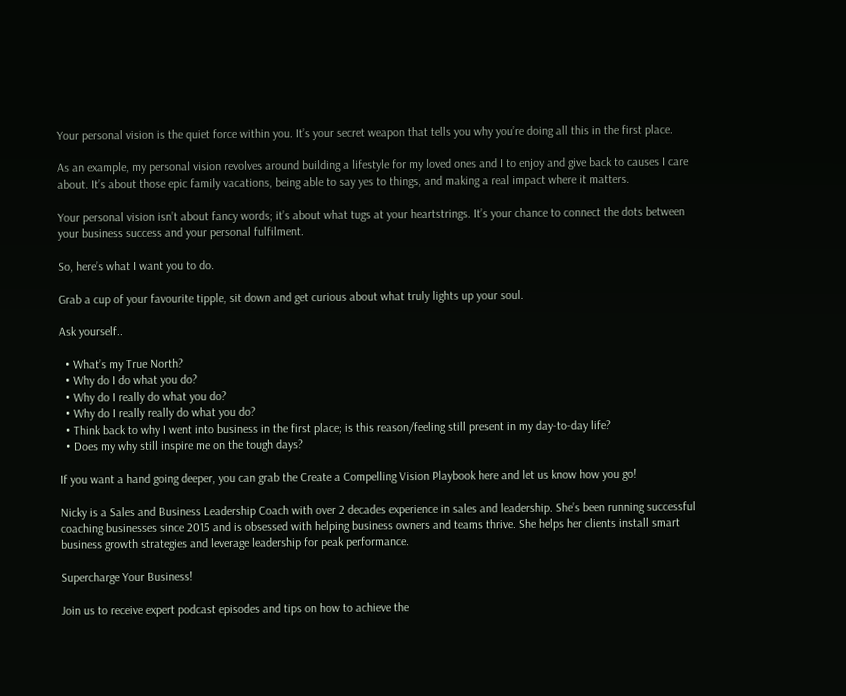Your personal vision is the quiet force within you. It’s your secret weapon that tells you why you’re doing all this in the first place.

As an example, my personal vision revolves around building a lifestyle for my loved ones and I to enjoy and give back to causes I care about. It’s about those epic family vacations, being able to say yes to things, and making a real impact where it matters.

Your personal vision isn’t about fancy words; it’s about what tugs at your heartstrings. It’s your chance to connect the dots between your business success and your personal fulfilment.

So, here’s what I want you to do.

Grab a cup of your favourite tipple, sit down and get curious about what truly lights up your soul.

Ask yourself..

  • What’s my True North?
  • Why do I do what you do?
  • Why do I really do what you do?
  • Why do I really really do what you do?
  • Think back to why I went into business in the first place; is this reason/feeling still present in my day-to-day life?
  • Does my why still inspire me on the tough days?

If you want a hand going deeper, you can grab the Create a Compelling Vision Playbook here and let us know how you go!

Nicky is a Sales and Business Leadership Coach with over 2 decades experience in sales and leadership. She’s been running successful coaching businesses since 2015 and is obsessed with helping business owners and teams thrive. She helps her clients install smart business growth strategies and leverage leadership for peak performance.

Supercharge Your Business!

Join us to receive expert podcast episodes and tips on how to achieve the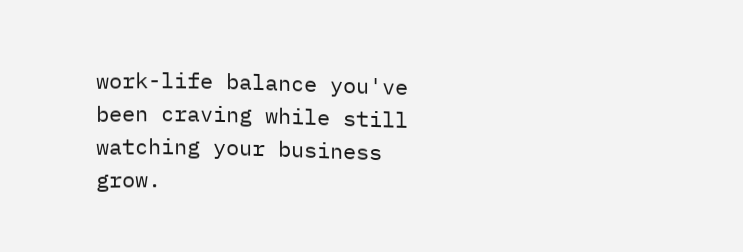work-life balance you've been craving while still watching your business grow.